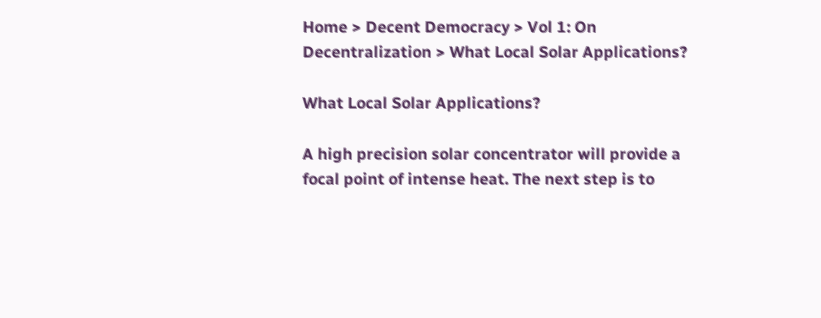Home > Decent Democracy > Vol 1: On Decentralization > What Local Solar Applications?

What Local Solar Applications?

A high precision solar concentrator will provide a focal point of intense heat. The next step is to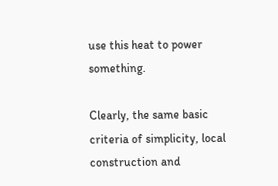use this heat to power something.

Clearly, the same basic criteria of simplicity, local construction and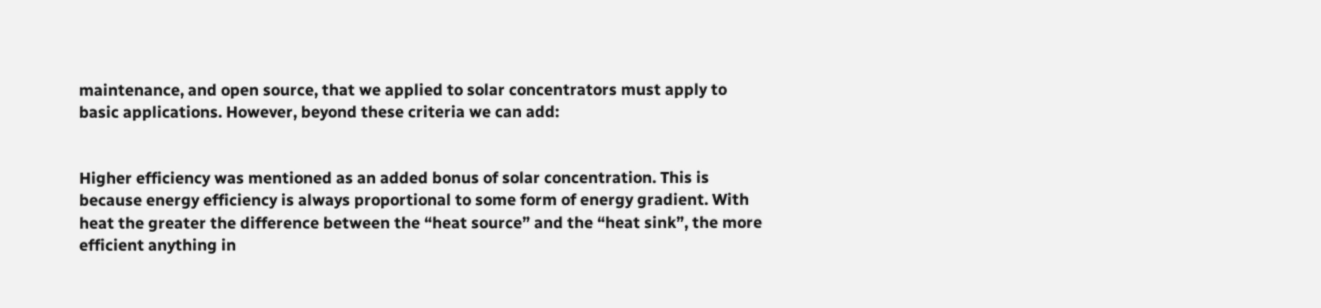maintenance, and open source, that we applied to solar concentrators must apply to basic applications. However, beyond these criteria we can add:


Higher efficiency was mentioned as an added bonus of solar concentration. This is because energy efficiency is always proportional to some form of energy gradient. With heat the greater the difference between the “heat source” and the “heat sink”, the more efficient anything in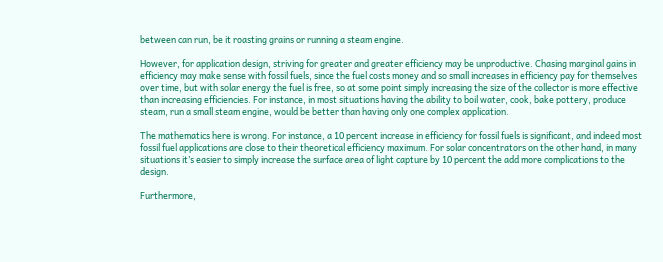between can run, be it roasting grains or running a steam engine.

However, for application design, striving for greater and greater efficiency may be unproductive. Chasing marginal gains in efficiency may make sense with fossil fuels, since the fuel costs money and so small increases in efficiency pay for themselves over time, but with solar energy the fuel is free, so at some point simply increasing the size of the collector is more effective than increasing efficiencies. For instance, in most situations having the ability to boil water, cook, bake pottery, produce steam, run a small steam engine, would be better than having only one complex application.

The mathematics here is wrong. For instance, a 10 percent increase in efficiency for fossil fuels is significant, and indeed most fossil fuel applications are close to their theoretical efficiency maximum. For solar concentrators on the other hand, in many situations it’s easier to simply increase the surface area of light capture by 10 percent the add more complications to the design.

Furthermore,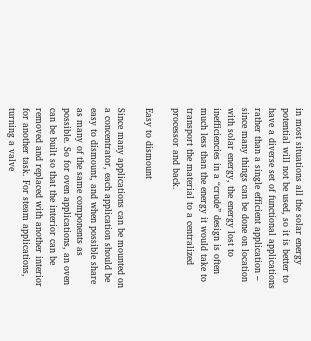in most situations all the solar energy potential will not be used, so it is better to have a diverse set of functional applications rather than a single efficient application – since many things can be done on location with solar energy, the energy lost to inefficiencies in a “crude” design is often much less than the energy it would take to transport the material to a centralized processor and back.

Easy to dismount

Since many applications can be mounted on a concentrator, each application should be easy to dismount, and when possible share as many of the same components as possible. So for oven applications, an oven can be built so that the interior can be removed and replaced with another interior for another task. For steam applications, turning a valve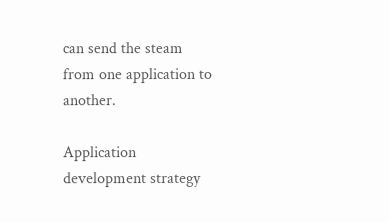can send the steam from one application to another.

Application development strategy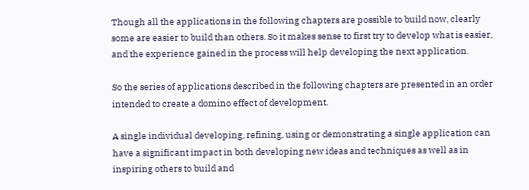Though all the applications in the following chapters are possible to build now, clearly some are easier to build than others. So it makes sense to first try to develop what is easier, and the experience gained in the process will help developing the next application.

So the series of applications described in the following chapters are presented in an order intended to create a domino effect of development.

A single individual developing, refining, using or demonstrating a single application can have a significant impact in both developing new ideas and techniques as well as in inspiring others to build and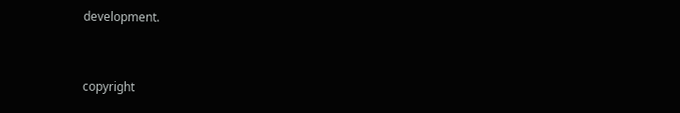development.


copyright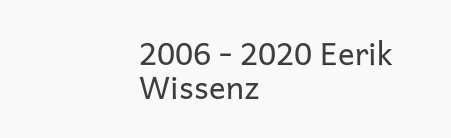2006 - 2020 Eerik Wissenz